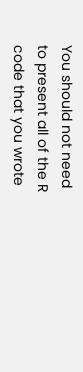You should not need to present all of the R code that you wrote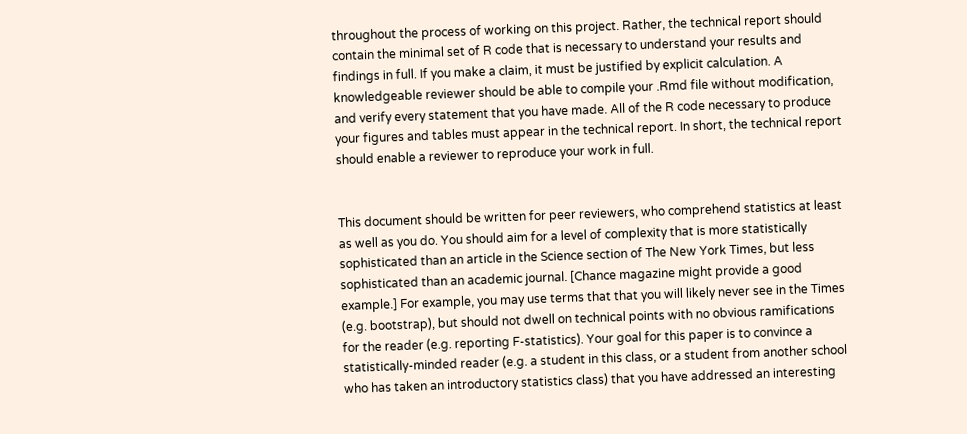throughout the process of working on this project. Rather, the technical report should contain the minimal set of R code that is necessary to understand your results and findings in full. If you make a claim, it must be justified by explicit calculation. A knowledgeable reviewer should be able to compile your .Rmd file without modification, and verify every statement that you have made. All of the R code necessary to produce your figures and tables must appear in the technical report. In short, the technical report should enable a reviewer to reproduce your work in full.


This document should be written for peer reviewers, who comprehend statistics at least as well as you do. You should aim for a level of complexity that is more statistically sophisticated than an article in the Science section of The New York Times, but less sophisticated than an academic journal. [Chance magazine might provide a good example.] For example, you may use terms that that you will likely never see in the Times (e.g. bootstrap), but should not dwell on technical points with no obvious ramifications for the reader (e.g. reporting F-statistics). Your goal for this paper is to convince a statistically-minded reader (e.g. a student in this class, or a student from another school who has taken an introductory statistics class) that you have addressed an interesting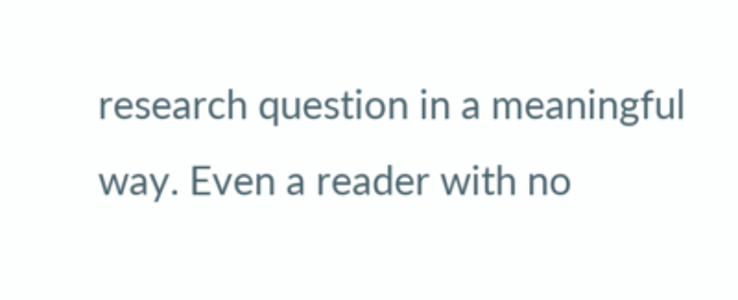research question in a meaningful way. Even a reader with no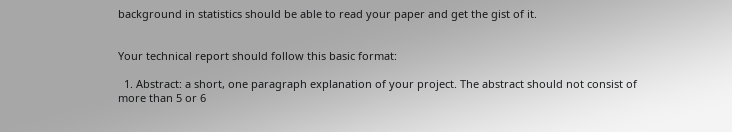background in statistics should be able to read your paper and get the gist of it.


Your technical report should follow this basic format:

  1. Abstract: a short, one paragraph explanation of your project. The abstract should not consist of more than 5 or 6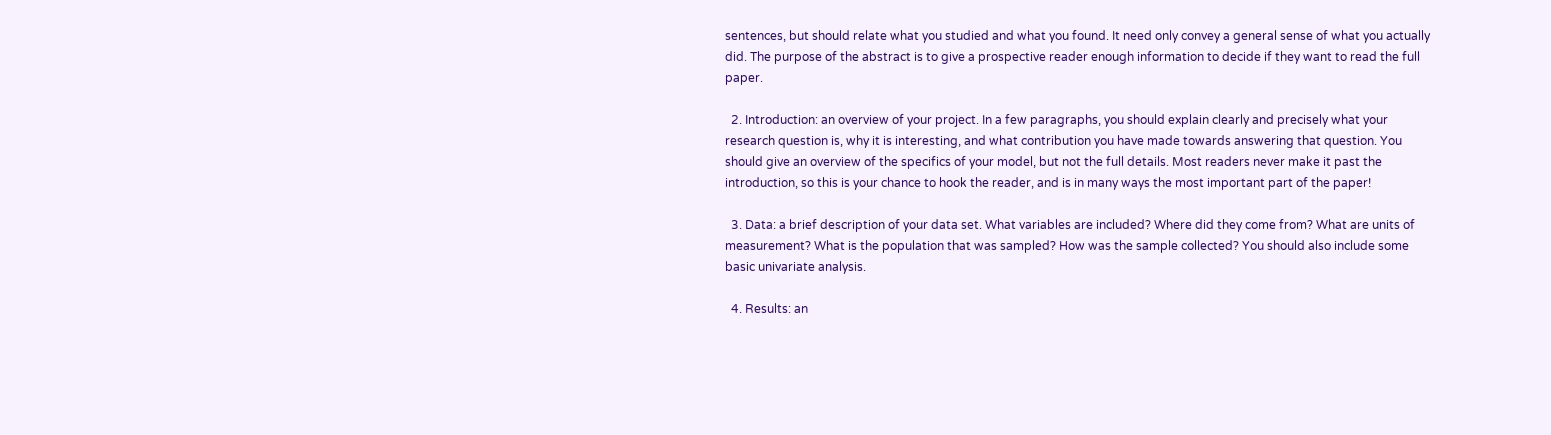sentences, but should relate what you studied and what you found. It need only convey a general sense of what you actually did. The purpose of the abstract is to give a prospective reader enough information to decide if they want to read the full paper.

  2. Introduction: an overview of your project. In a few paragraphs, you should explain clearly and precisely what your research question is, why it is interesting, and what contribution you have made towards answering that question. You should give an overview of the specifics of your model, but not the full details. Most readers never make it past the introduction, so this is your chance to hook the reader, and is in many ways the most important part of the paper!

  3. Data: a brief description of your data set. What variables are included? Where did they come from? What are units of measurement? What is the population that was sampled? How was the sample collected? You should also include some basic univariate analysis.

  4. Results: an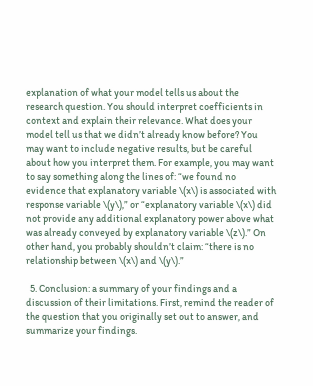explanation of what your model tells us about the research question. You should interpret coefficients in context and explain their relevance. What does your model tell us that we didn’t already know before? You may want to include negative results, but be careful about how you interpret them. For example, you may want to say something along the lines of: “we found no evidence that explanatory variable \(x\) is associated with response variable \(y\),” or “explanatory variable \(x\) did not provide any additional explanatory power above what was already conveyed by explanatory variable \(z\).” On other hand, you probably shouldn’t claim: “there is no relationship between \(x\) and \(y\).”

  5. Conclusion: a summary of your findings and a discussion of their limitations. First, remind the reader of the question that you originally set out to answer, and summarize your findings.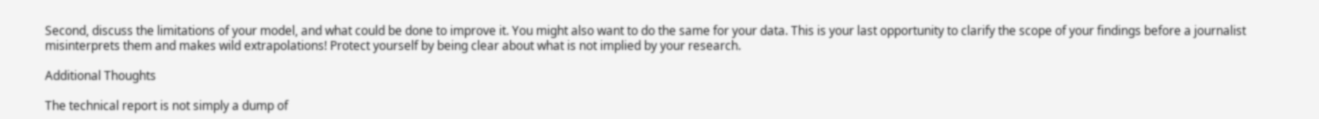Second, discuss the limitations of your model, and what could be done to improve it. You might also want to do the same for your data. This is your last opportunity to clarify the scope of your findings before a journalist misinterprets them and makes wild extrapolations! Protect yourself by being clear about what is not implied by your research.

Additional Thoughts

The technical report is not simply a dump of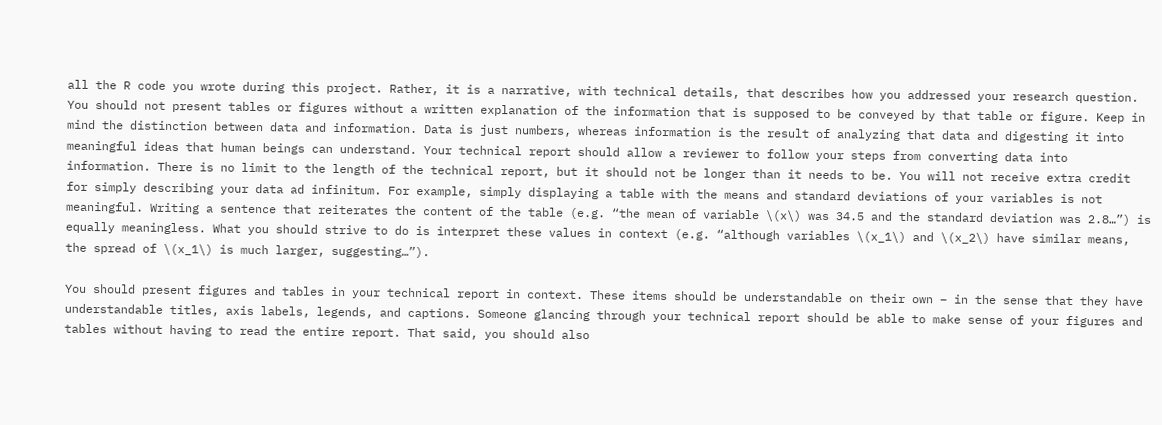all the R code you wrote during this project. Rather, it is a narrative, with technical details, that describes how you addressed your research question. You should not present tables or figures without a written explanation of the information that is supposed to be conveyed by that table or figure. Keep in mind the distinction between data and information. Data is just numbers, whereas information is the result of analyzing that data and digesting it into meaningful ideas that human beings can understand. Your technical report should allow a reviewer to follow your steps from converting data into information. There is no limit to the length of the technical report, but it should not be longer than it needs to be. You will not receive extra credit for simply describing your data ad infinitum. For example, simply displaying a table with the means and standard deviations of your variables is not meaningful. Writing a sentence that reiterates the content of the table (e.g. “the mean of variable \(x\) was 34.5 and the standard deviation was 2.8…”) is equally meaningless. What you should strive to do is interpret these values in context (e.g. “although variables \(x_1\) and \(x_2\) have similar means, the spread of \(x_1\) is much larger, suggesting…”).

You should present figures and tables in your technical report in context. These items should be understandable on their own – in the sense that they have understandable titles, axis labels, legends, and captions. Someone glancing through your technical report should be able to make sense of your figures and tables without having to read the entire report. That said, you should also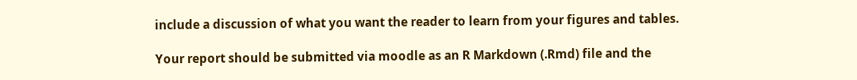include a discussion of what you want the reader to learn from your figures and tables.

Your report should be submitted via moodle as an R Markdown (.Rmd) file and the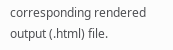corresponding rendered output (.html) file.